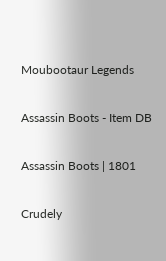Moubootaur Legends

Assassin Boots - Item DB

Assassin Boots | 1801

Crudely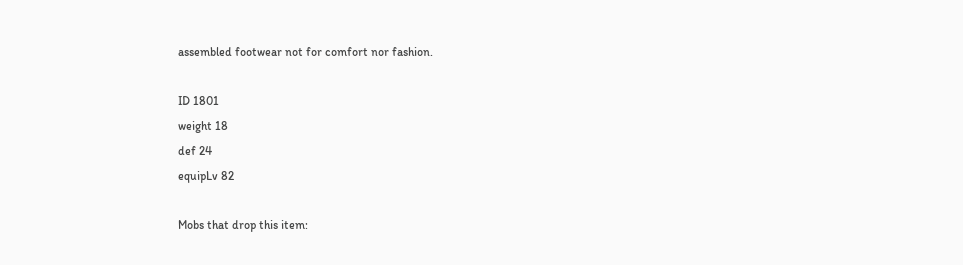assembled footwear not for comfort nor fashion.

ID 1801
weight 18
def 24
equipLv 82

Mobs that drop this item: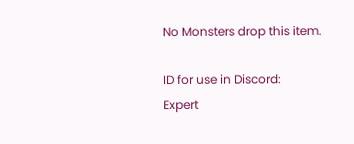No Monsters drop this item.

ID for use in Discord:
Expert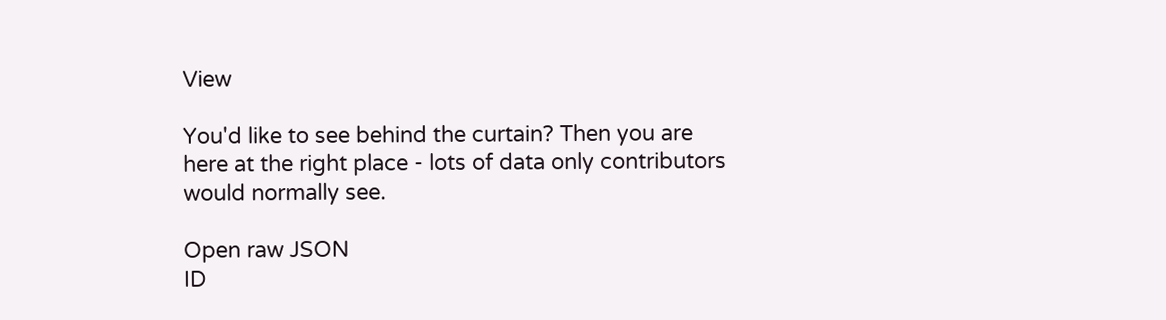View

You'd like to see behind the curtain? Then you are here at the right place - lots of data only contributors would normally see.

Open raw JSON
ID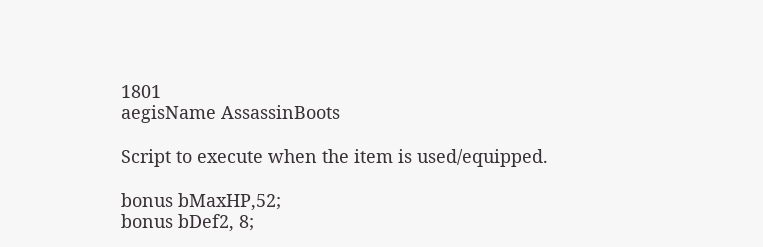1801
aegisName AssassinBoots

Script to execute when the item is used/equipped.

bonus bMaxHP,52;
bonus bDef2, 8;